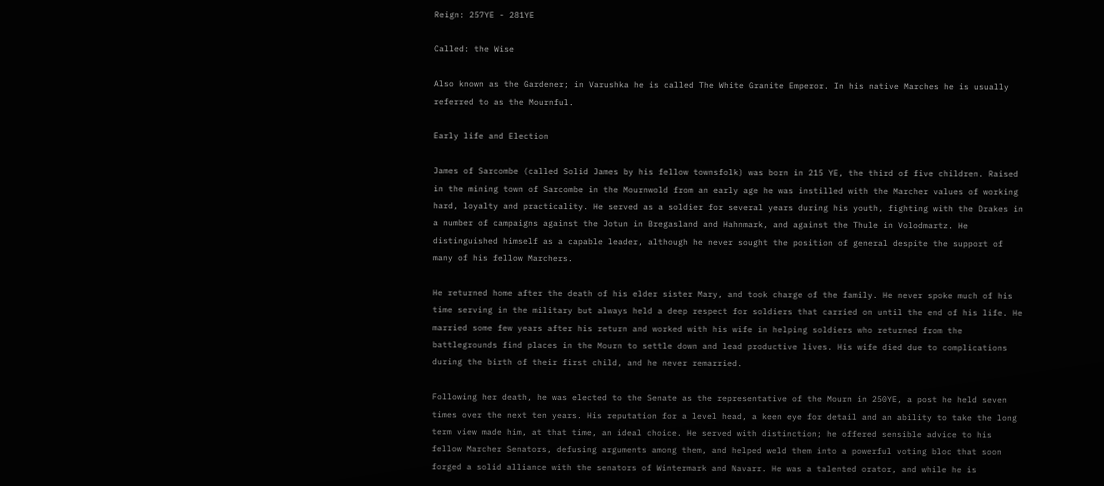Reign: 257YE - 281YE

Called: the Wise

Also known as the Gardener; in Varushka he is called The White Granite Emperor. In his native Marches he is usually referred to as the Mournful.

Early life and Election

James of Sarcombe (called Solid James by his fellow townsfolk) was born in 215 YE, the third of five children. Raised in the mining town of Sarcombe in the Mournwold from an early age he was instilled with the Marcher values of working hard, loyalty and practicality. He served as a soldier for several years during his youth, fighting with the Drakes in a number of campaigns against the Jotun in Bregasland and Hahnmark, and against the Thule in Volodmartz. He distinguished himself as a capable leader, although he never sought the position of general despite the support of many of his fellow Marchers.

He returned home after the death of his elder sister Mary, and took charge of the family. He never spoke much of his time serving in the military but always held a deep respect for soldiers that carried on until the end of his life. He married some few years after his return and worked with his wife in helping soldiers who returned from the battlegrounds find places in the Mourn to settle down and lead productive lives. His wife died due to complications during the birth of their first child, and he never remarried.

Following her death, he was elected to the Senate as the representative of the Mourn in 250YE, a post he held seven times over the next ten years. His reputation for a level head, a keen eye for detail and an ability to take the long term view made him, at that time, an ideal choice. He served with distinction; he offered sensible advice to his fellow Marcher Senators, defusing arguments among them, and helped weld them into a powerful voting bloc that soon forged a solid alliance with the senators of Wintermark and Navarr. He was a talented orator, and while he is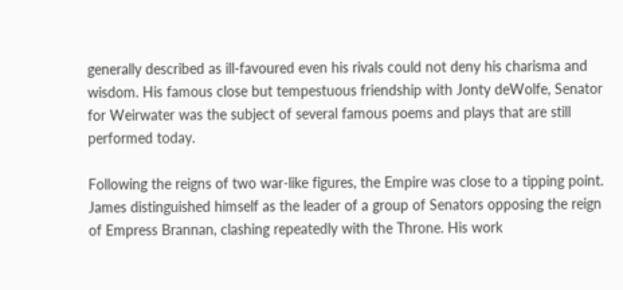generally described as ill-favoured even his rivals could not deny his charisma and wisdom. His famous close but tempestuous friendship with Jonty deWolfe, Senator for Weirwater was the subject of several famous poems and plays that are still performed today.

Following the reigns of two war-like figures, the Empire was close to a tipping point. James distinguished himself as the leader of a group of Senators opposing the reign of Empress Brannan, clashing repeatedly with the Throne. His work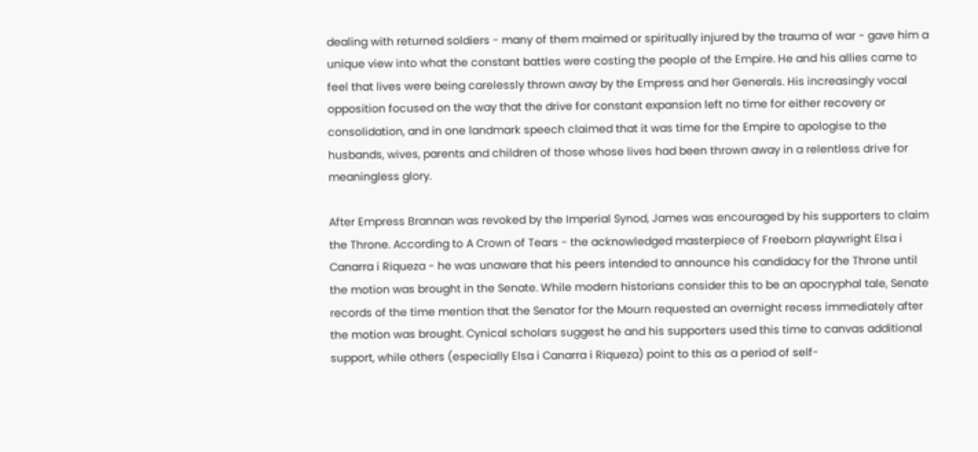dealing with returned soldiers - many of them maimed or spiritually injured by the trauma of war - gave him a unique view into what the constant battles were costing the people of the Empire. He and his allies came to feel that lives were being carelessly thrown away by the Empress and her Generals. His increasingly vocal opposition focused on the way that the drive for constant expansion left no time for either recovery or consolidation, and in one landmark speech claimed that it was time for the Empire to apologise to the husbands, wives, parents and children of those whose lives had been thrown away in a relentless drive for meaningless glory.

After Empress Brannan was revoked by the Imperial Synod, James was encouraged by his supporters to claim the Throne. According to A Crown of Tears - the acknowledged masterpiece of Freeborn playwright Elsa i Canarra i Riqueza - he was unaware that his peers intended to announce his candidacy for the Throne until the motion was brought in the Senate. While modern historians consider this to be an apocryphal tale, Senate records of the time mention that the Senator for the Mourn requested an overnight recess immediately after the motion was brought. Cynical scholars suggest he and his supporters used this time to canvas additional support, while others (especially Elsa i Canarra i Riqueza) point to this as a period of self-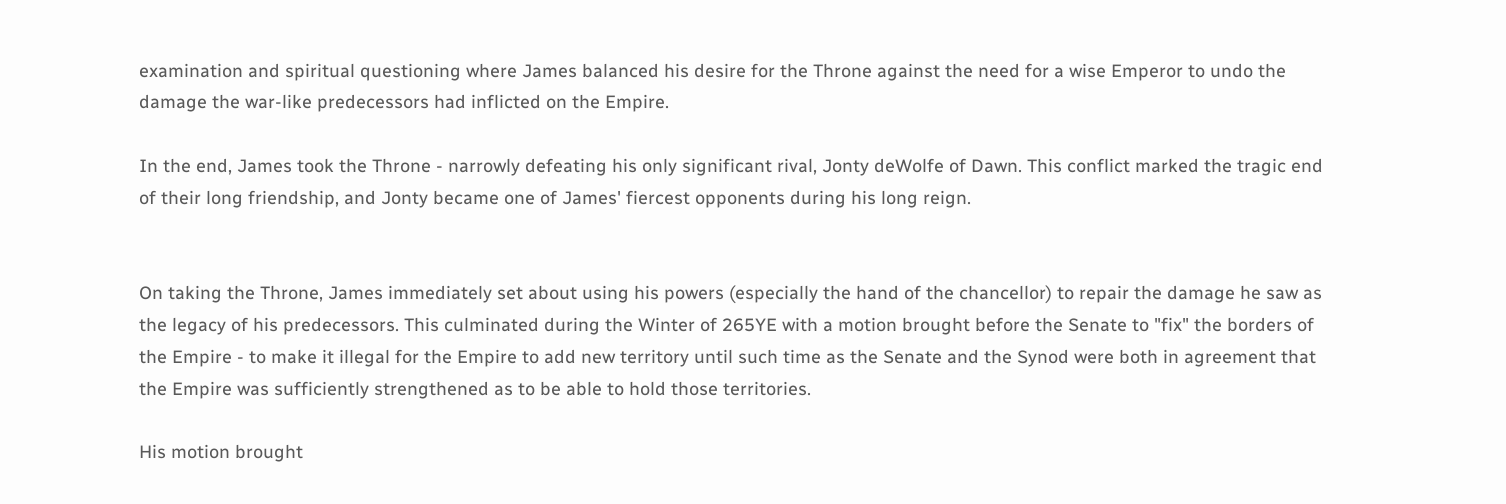examination and spiritual questioning where James balanced his desire for the Throne against the need for a wise Emperor to undo the damage the war-like predecessors had inflicted on the Empire.

In the end, James took the Throne - narrowly defeating his only significant rival, Jonty deWolfe of Dawn. This conflict marked the tragic end of their long friendship, and Jonty became one of James' fiercest opponents during his long reign.


On taking the Throne, James immediately set about using his powers (especially the hand of the chancellor) to repair the damage he saw as the legacy of his predecessors. This culminated during the Winter of 265YE with a motion brought before the Senate to "fix" the borders of the Empire - to make it illegal for the Empire to add new territory until such time as the Senate and the Synod were both in agreement that the Empire was sufficiently strengthened as to be able to hold those territories.

His motion brought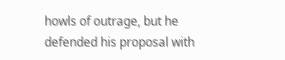howls of outrage, but he defended his proposal with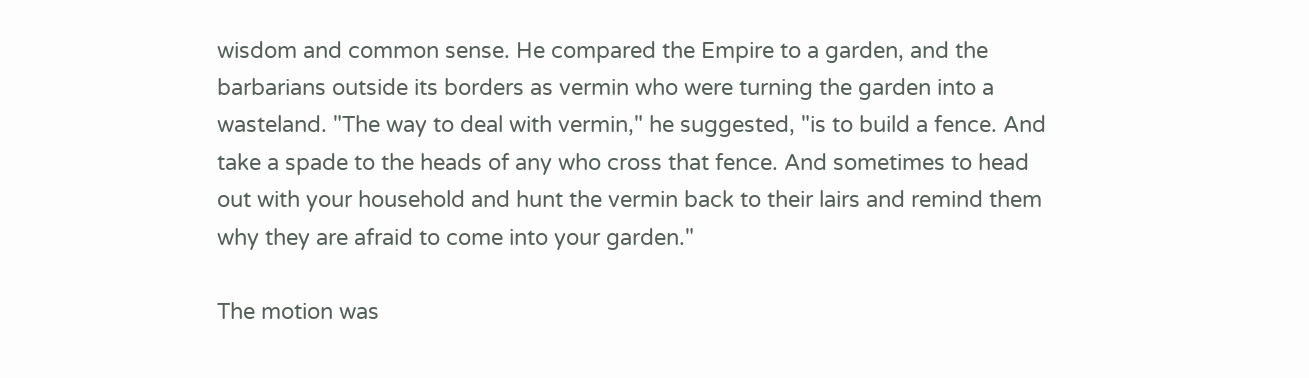wisdom and common sense. He compared the Empire to a garden, and the barbarians outside its borders as vermin who were turning the garden into a wasteland. "The way to deal with vermin," he suggested, "is to build a fence. And take a spade to the heads of any who cross that fence. And sometimes to head out with your household and hunt the vermin back to their lairs and remind them why they are afraid to come into your garden."

The motion was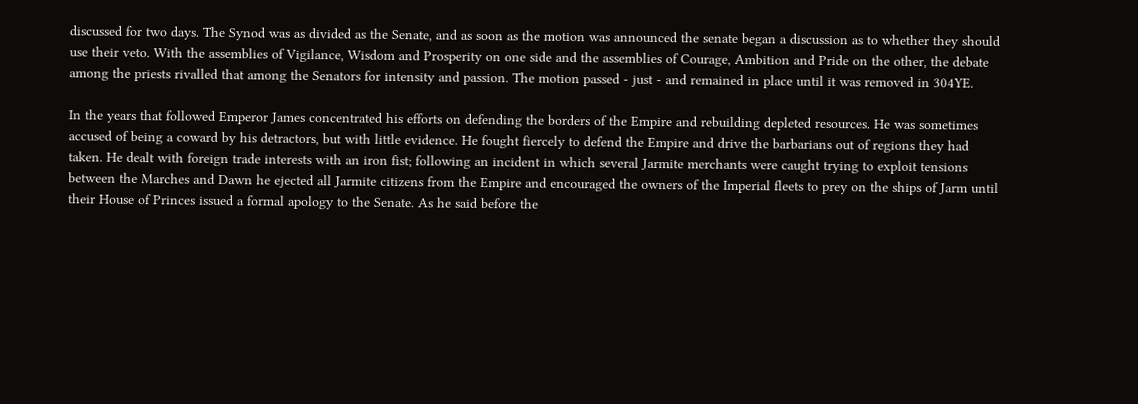discussed for two days. The Synod was as divided as the Senate, and as soon as the motion was announced the senate began a discussion as to whether they should use their veto. With the assemblies of Vigilance, Wisdom and Prosperity on one side and the assemblies of Courage, Ambition and Pride on the other, the debate among the priests rivalled that among the Senators for intensity and passion. The motion passed - just - and remained in place until it was removed in 304YE.

In the years that followed Emperor James concentrated his efforts on defending the borders of the Empire and rebuilding depleted resources. He was sometimes accused of being a coward by his detractors, but with little evidence. He fought fiercely to defend the Empire and drive the barbarians out of regions they had taken. He dealt with foreign trade interests with an iron fist; following an incident in which several Jarmite merchants were caught trying to exploit tensions between the Marches and Dawn he ejected all Jarmite citizens from the Empire and encouraged the owners of the Imperial fleets to prey on the ships of Jarm until their House of Princes issued a formal apology to the Senate. As he said before the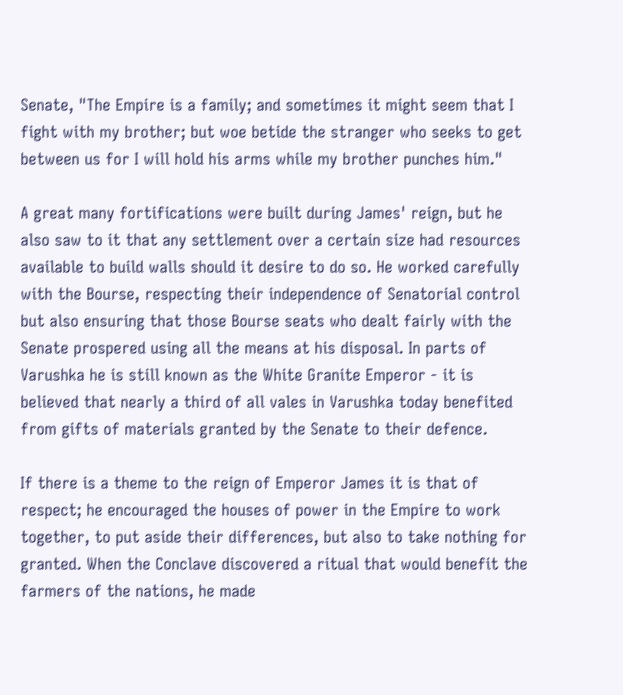Senate, "The Empire is a family; and sometimes it might seem that I fight with my brother; but woe betide the stranger who seeks to get between us for I will hold his arms while my brother punches him."

A great many fortifications were built during James' reign, but he also saw to it that any settlement over a certain size had resources available to build walls should it desire to do so. He worked carefully with the Bourse, respecting their independence of Senatorial control but also ensuring that those Bourse seats who dealt fairly with the Senate prospered using all the means at his disposal. In parts of Varushka he is still known as the White Granite Emperor - it is believed that nearly a third of all vales in Varushka today benefited from gifts of materials granted by the Senate to their defence.

If there is a theme to the reign of Emperor James it is that of respect; he encouraged the houses of power in the Empire to work together, to put aside their differences, but also to take nothing for granted. When the Conclave discovered a ritual that would benefit the farmers of the nations, he made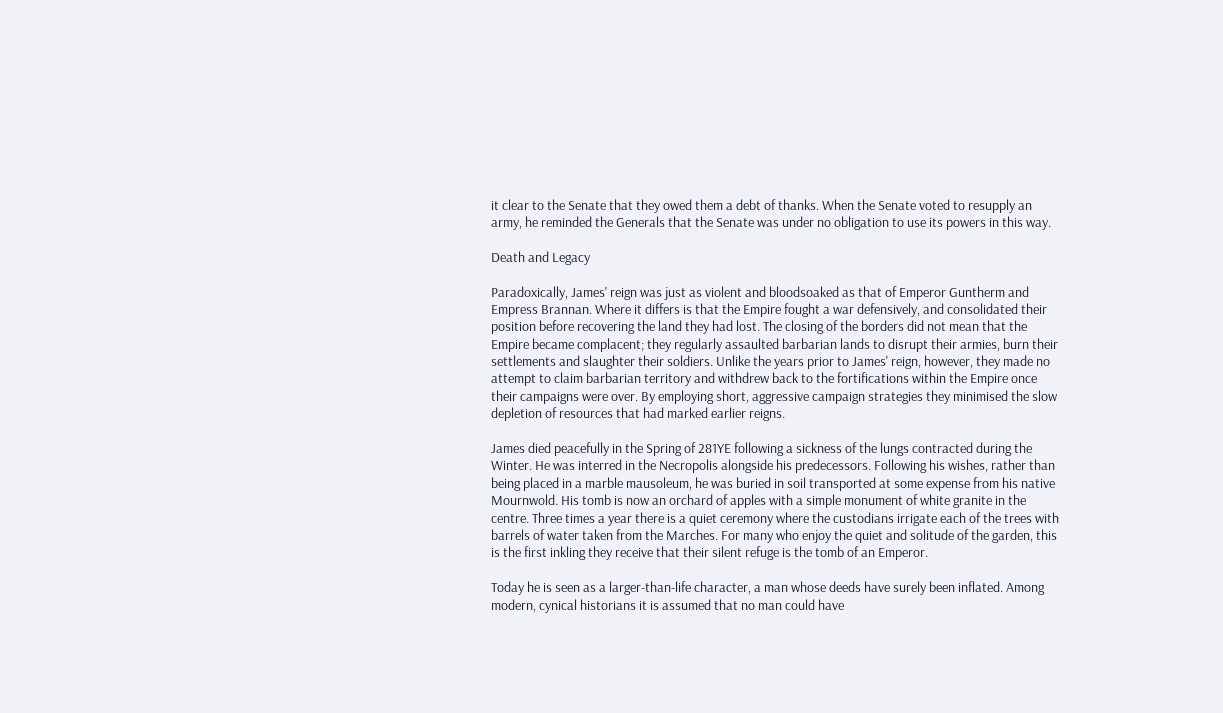it clear to the Senate that they owed them a debt of thanks. When the Senate voted to resupply an army, he reminded the Generals that the Senate was under no obligation to use its powers in this way.

Death and Legacy

Paradoxically, James' reign was just as violent and bloodsoaked as that of Emperor Guntherm and Empress Brannan. Where it differs is that the Empire fought a war defensively, and consolidated their position before recovering the land they had lost. The closing of the borders did not mean that the Empire became complacent; they regularly assaulted barbarian lands to disrupt their armies, burn their settlements and slaughter their soldiers. Unlike the years prior to James' reign, however, they made no attempt to claim barbarian territory and withdrew back to the fortifications within the Empire once their campaigns were over. By employing short, aggressive campaign strategies they minimised the slow depletion of resources that had marked earlier reigns.

James died peacefully in the Spring of 281YE following a sickness of the lungs contracted during the Winter. He was interred in the Necropolis alongside his predecessors. Following his wishes, rather than being placed in a marble mausoleum, he was buried in soil transported at some expense from his native Mournwold. His tomb is now an orchard of apples with a simple monument of white granite in the centre. Three times a year there is a quiet ceremony where the custodians irrigate each of the trees with barrels of water taken from the Marches. For many who enjoy the quiet and solitude of the garden, this is the first inkling they receive that their silent refuge is the tomb of an Emperor.

Today he is seen as a larger-than-life character, a man whose deeds have surely been inflated. Among modern, cynical historians it is assumed that no man could have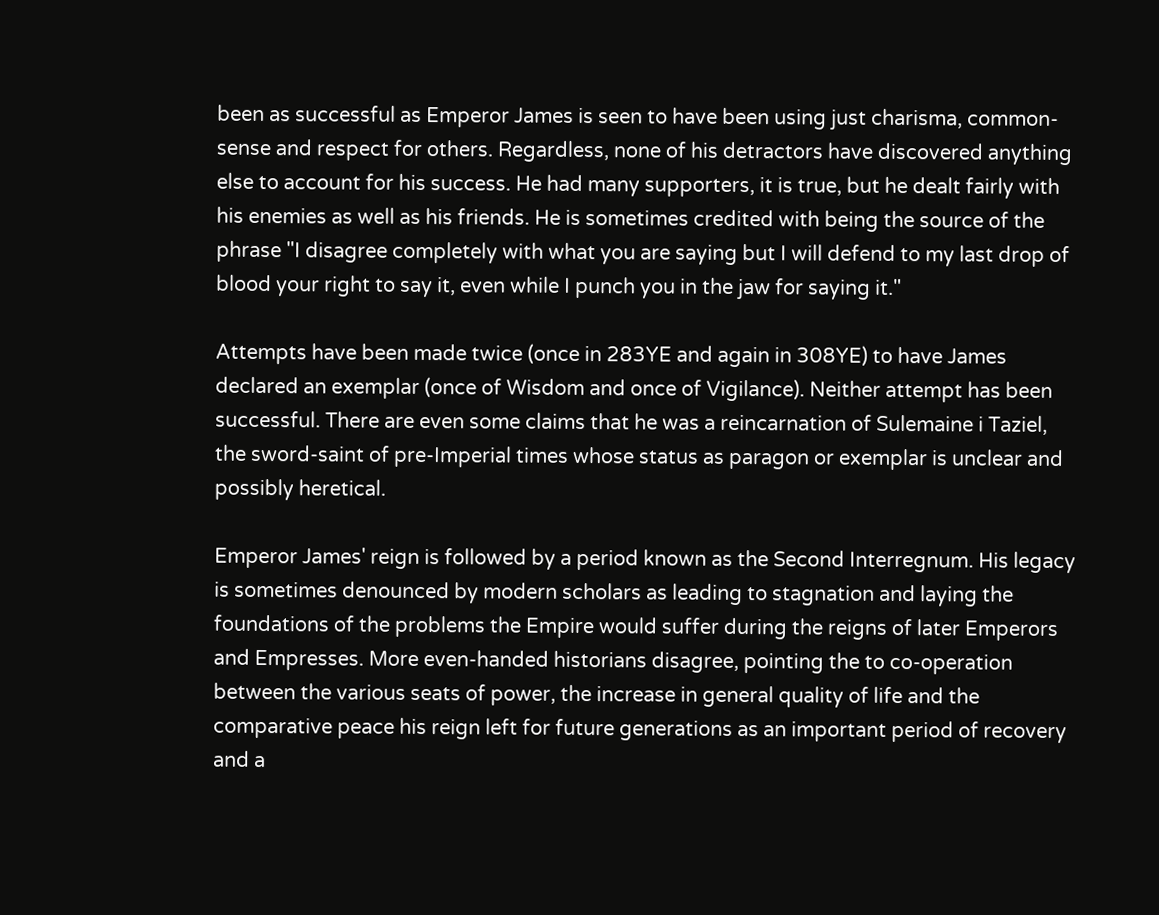been as successful as Emperor James is seen to have been using just charisma, common-sense and respect for others. Regardless, none of his detractors have discovered anything else to account for his success. He had many supporters, it is true, but he dealt fairly with his enemies as well as his friends. He is sometimes credited with being the source of the phrase "I disagree completely with what you are saying but I will defend to my last drop of blood your right to say it, even while I punch you in the jaw for saying it."

Attempts have been made twice (once in 283YE and again in 308YE) to have James declared an exemplar (once of Wisdom and once of Vigilance). Neither attempt has been successful. There are even some claims that he was a reincarnation of Sulemaine i Taziel, the sword-saint of pre-Imperial times whose status as paragon or exemplar is unclear and possibly heretical.

Emperor James' reign is followed by a period known as the Second Interregnum. His legacy is sometimes denounced by modern scholars as leading to stagnation and laying the foundations of the problems the Empire would suffer during the reigns of later Emperors and Empresses. More even-handed historians disagree, pointing the to co-operation between the various seats of power, the increase in general quality of life and the comparative peace his reign left for future generations as an important period of recovery and a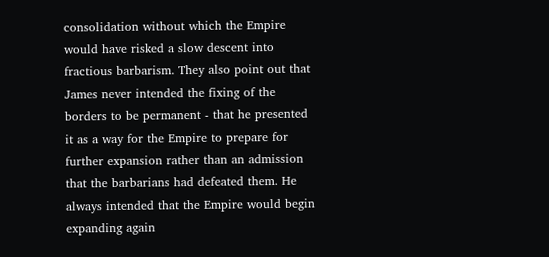consolidation without which the Empire would have risked a slow descent into fractious barbarism. They also point out that James never intended the fixing of the borders to be permanent - that he presented it as a way for the Empire to prepare for further expansion rather than an admission that the barbarians had defeated them. He always intended that the Empire would begin expanding again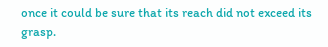once it could be sure that its reach did not exceed its grasp.